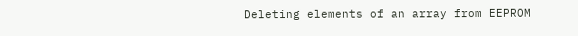Deleting elements of an array from EEPROM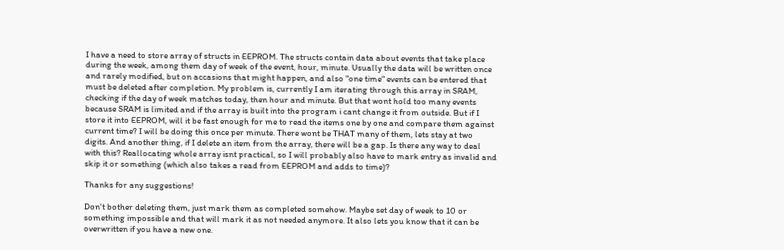I have a need to store array of structs in EEPROM. The structs contain data about events that take place during the week, among them day of week of the event, hour, minute. Usually the data will be written once and rarely modified, but on accasions that might happen, and also "one time" events can be entered that must be deleted after completion. My problem is, currently I am iterating through this array in SRAM, checking if the day of week matches today, then hour and minute. But that wont hold too many events because SRAM is limited and if the array is built into the program i cant change it from outside. But if I store it into EEPROM, will it be fast enough for me to read the items one by one and compare them against current time? I will be doing this once per minute. There wont be THAT many of them, lets stay at two digits. And another thing, if I delete an item from the array, there will be a gap. Is there any way to deal with this? Reallocating whole array isnt practical, so I will probably also have to mark entry as invalid and skip it or something (which also takes a read from EEPROM and adds to time)?

Thanks for any suggestions!

Don't bother deleting them, just mark them as completed somehow. Maybe set day of week to 10 or something impossible and that will mark it as not needed anymore. It also lets you know that it can be overwritten if you have a new one.